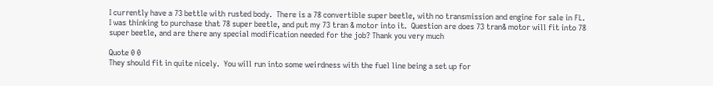I currently have a 73 bettle with rusted body.  There is a 78 convertible super beetle, with no transmission and engine for sale in FL.  I was thinking to purchase that 78 super beetle, and put my 73 tran & motor into it.  Question are does 73 tran& motor will fit into 78 super beetle, and are there any special modification needed for the job? Thank you very much

Quote 0 0
They should fit in quite nicely.  You will run into some weirdness with the fuel line being a set up for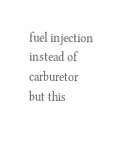fuel injection instead of carburetor but this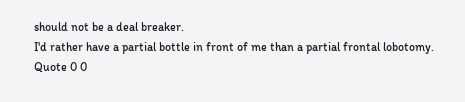should not be a deal breaker.
I'd rather have a partial bottle in front of me than a partial frontal lobotomy.
Quote 0 0